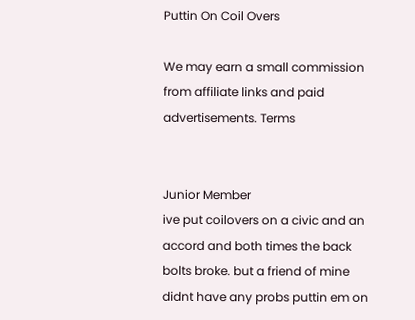Puttin On Coil Overs

We may earn a small commission from affiliate links and paid advertisements. Terms


Junior Member
ive put coilovers on a civic and an accord and both times the back bolts broke. but a friend of mine didnt have any probs puttin em on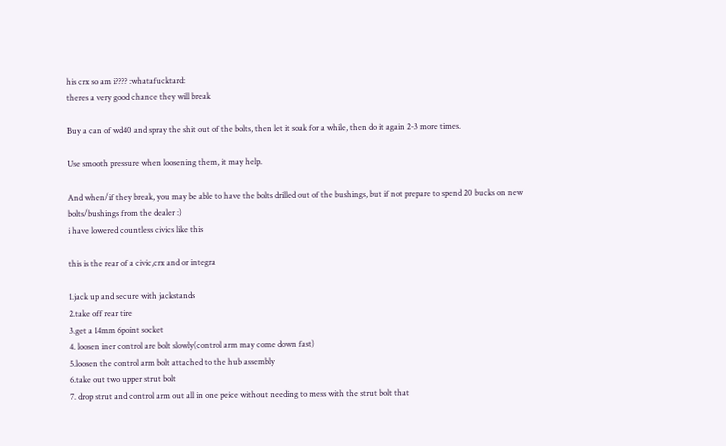his crx so am i???? :whatafucktard:
theres a very good chance they will break

Buy a can of wd40 and spray the shit out of the bolts, then let it soak for a while, then do it again 2-3 more times.

Use smooth pressure when loosening them, it may help.

And when/if they break, you may be able to have the bolts drilled out of the bushings, but if not prepare to spend 20 bucks on new bolts/bushings from the dealer :)
i have lowered countless civics like this

this is the rear of a civic,crx and or integra

1.jack up and secure with jackstands
2.take off rear tire
3.get a 14mm 6point socket
4. loosen iner control are bolt slowly(control arm may come down fast)
5.loosen the control arm bolt attached to the hub assembly
6.take out two upper strut bolt
7. drop strut and control arm out all in one peice without needing to mess with the strut bolt that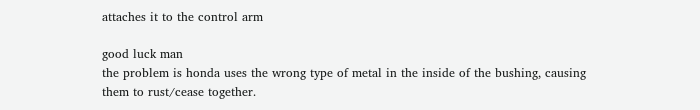attaches it to the control arm

good luck man
the problem is honda uses the wrong type of metal in the inside of the bushing, causing them to rust/cease together.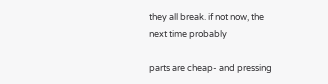they all break. if not now, the next time probably

parts are cheap- and pressing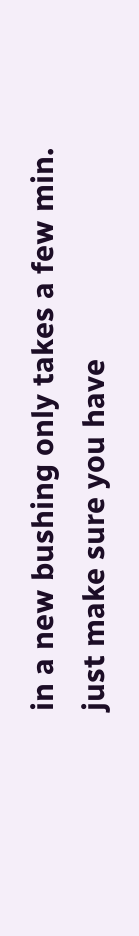in a new bushing only takes a few min.
just make sure you have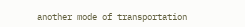another mode of transportation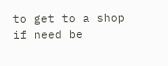to get to a shop if need be